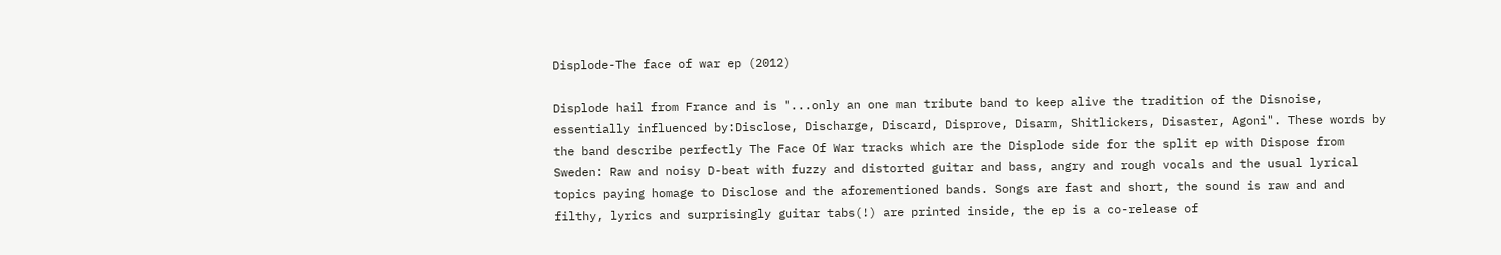Displode-The face of war ep (2012)

Displode hail from France and is "...only an one man tribute band to keep alive the tradition of the Disnoise, essentially influenced by:Disclose, Discharge, Discard, Disprove, Disarm, Shitlickers, Disaster, Agoni". These words by  the band describe perfectly The Face Of War tracks which are the Displode side for the split ep with Dispose from Sweden: Raw and noisy D-beat with fuzzy and distorted guitar and bass, angry and rough vocals and the usual lyrical topics paying homage to Disclose and the aforementioned bands. Songs are fast and short, the sound is raw and and filthy, lyrics and surprisingly guitar tabs(!) are printed inside, the ep is a co-release of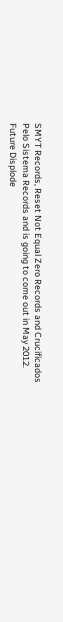SMYT Records, Reset Not Equal Zero Records and Crucificados Pelo Sistema Records and is going to come out in May 2012. Future Displode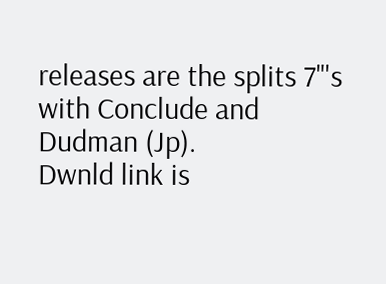releases are the splits 7"'s with Conclude and Dudman (Jp).
Dwnld link is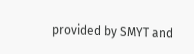provided by SMYT and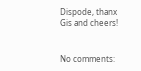Dispode, thanx Gis and cheers!


No comments: